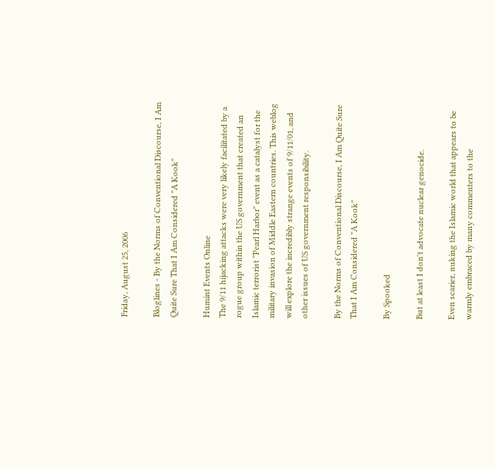Friday, August 25, 2006

Bloglines - By the Norms of Conventional Discourse, I Am Quite Sure That I Am Considered "A Kook"

Humint Events Online
The 9/11 hijacking attacks were very likely facilitated by a rogue group within the US government that created an Islamic terrorist "Pearl Harbor" event as a catalyst for the military invasion of Middle Eastern countries. This weblog will explore the incredibly strange events of 9/11/01, and other issues of US government responsibility.

By the Norms of Conventional Discourse, I Am Quite Sure That I Am Considered "A Kook"

By Spooked

But at least I don't advocate nuclear genocide.

Even scarier, nuking the Islamic world that appears to be warmly embraced by many commenters to the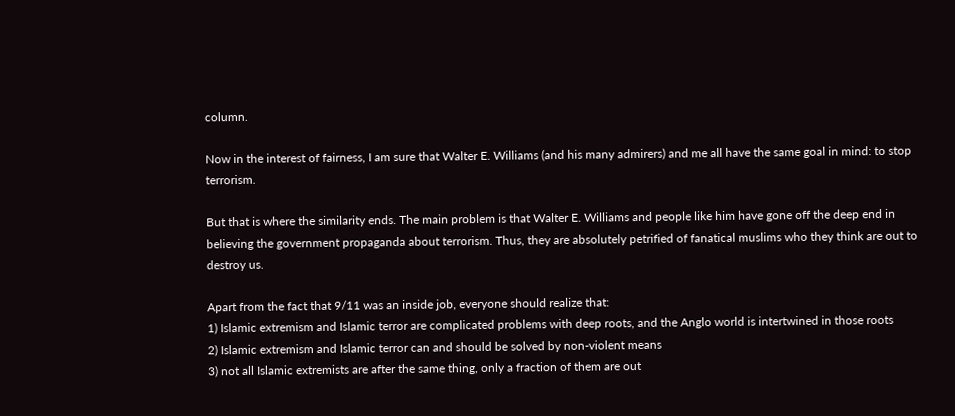column.

Now in the interest of fairness, I am sure that Walter E. Williams (and his many admirers) and me all have the same goal in mind: to stop terrorism.

But that is where the similarity ends. The main problem is that Walter E. Williams and people like him have gone off the deep end in believing the government propaganda about terrorism. Thus, they are absolutely petrified of fanatical muslims who they think are out to destroy us.

Apart from the fact that 9/11 was an inside job, everyone should realize that:
1) Islamic extremism and Islamic terror are complicated problems with deep roots, and the Anglo world is intertwined in those roots
2) Islamic extremism and Islamic terror can and should be solved by non-violent means
3) not all Islamic extremists are after the same thing, only a fraction of them are out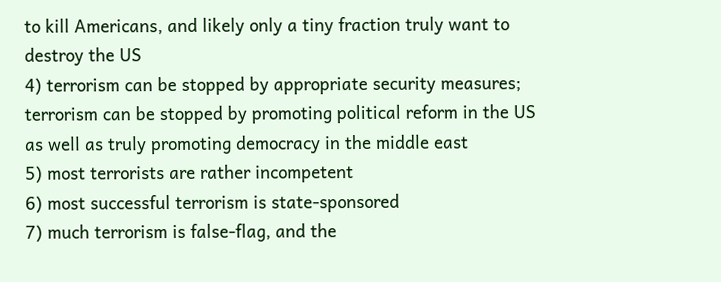to kill Americans, and likely only a tiny fraction truly want to destroy the US
4) terrorism can be stopped by appropriate security measures; terrorism can be stopped by promoting political reform in the US as well as truly promoting democracy in the middle east
5) most terrorists are rather incompetent
6) most successful terrorism is state-sponsored
7) much terrorism is false-flag, and the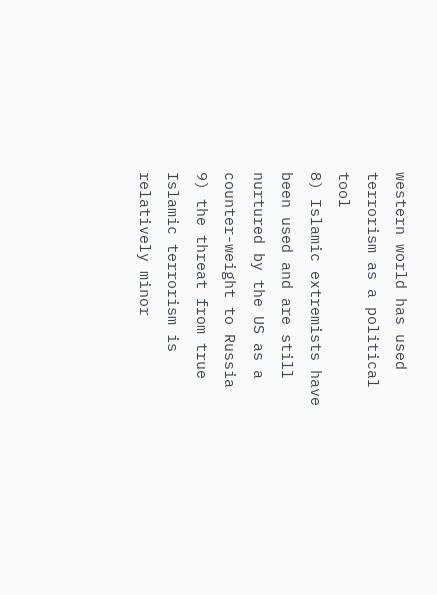western world has used terrorism as a political tool
8) Islamic extremists have been used and are still nurtured by the US as a counter-weight to Russia
9) the threat from true Islamic terrorism is relatively minor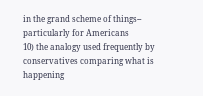in the grand scheme of things-- particularly for Americans
10) the analogy used frequently by conservatives comparing what is happening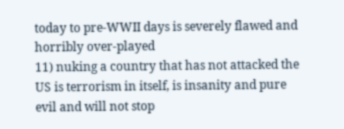today to pre-WWII days is severely flawed and horribly over-played
11) nuking a country that has not attacked the US is terrorism in itself, is insanity and pure evil and will not stop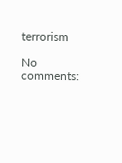terrorism

No comments: